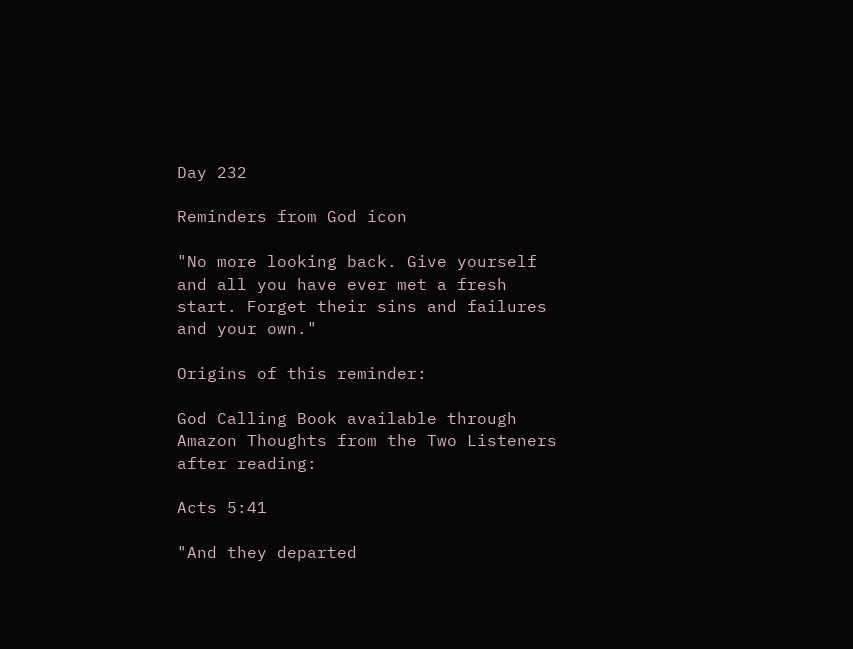Day 232

Reminders from God icon

"No more looking back. Give yourself and all you have ever met a fresh start. Forget their sins and failures and your own."

Origins of this reminder:

God Calling Book available through Amazon Thoughts from the Two Listeners after reading:

Acts 5:41

"And they departed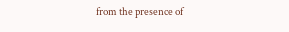from the presence of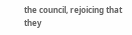the council, rejoicing that they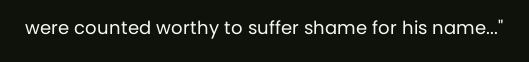were counted worthy to suffer shame for his name..."